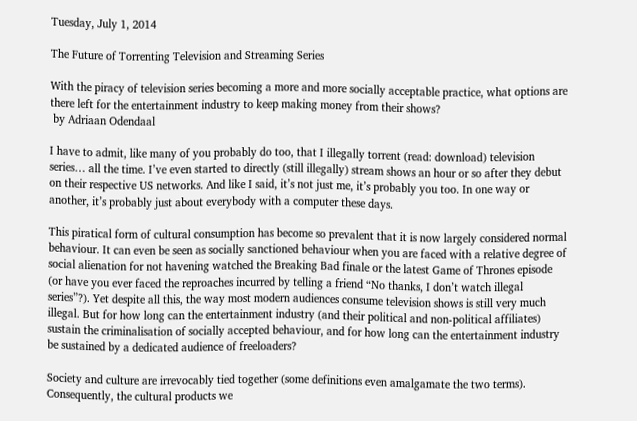Tuesday, July 1, 2014

The Future of Torrenting Television and Streaming Series

With the piracy of television series becoming a more and more socially acceptable practice, what options are there left for the entertainment industry to keep making money from their shows?
 by Adriaan Odendaal

I have to admit, like many of you probably do too, that I illegally torrent (read: download) television series… all the time. I’ve even started to directly (still illegally) stream shows an hour or so after they debut on their respective US networks. And like I said, it’s not just me, it’s probably you too. In one way or another, it’s probably just about everybody with a computer these days.

This piratical form of cultural consumption has become so prevalent that it is now largely considered normal behaviour. It can even be seen as socially sanctioned behaviour when you are faced with a relative degree of social alienation for not havening watched the Breaking Bad finale or the latest Game of Thrones episode (or have you ever faced the reproaches incurred by telling a friend “No thanks, I don’t watch illegal series”?). Yet despite all this, the way most modern audiences consume television shows is still very much illegal. But for how long can the entertainment industry (and their political and non-political affiliates) sustain the criminalisation of socially accepted behaviour, and for how long can the entertainment industry be sustained by a dedicated audience of freeloaders?

Society and culture are irrevocably tied together (some definitions even amalgamate the two terms). Consequently, the cultural products we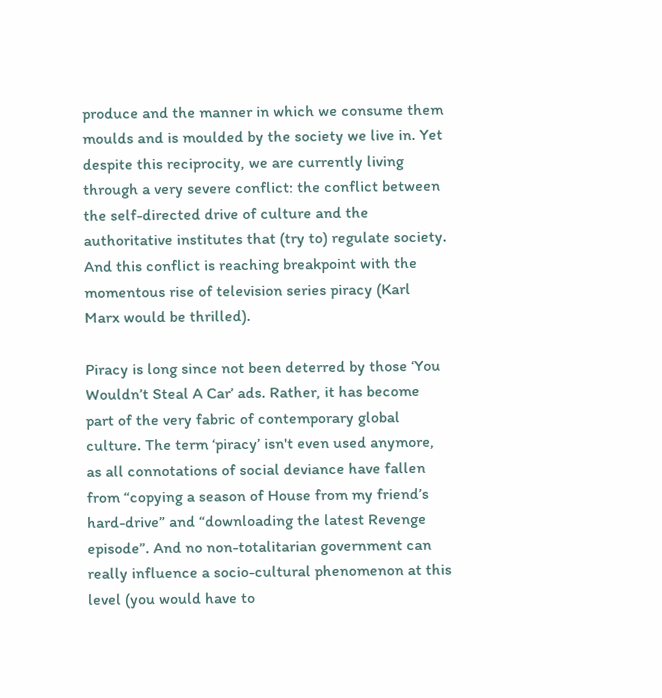produce and the manner in which we consume them moulds and is moulded by the society we live in. Yet despite this reciprocity, we are currently living through a very severe conflict: the conflict between the self-directed drive of culture and the authoritative institutes that (try to) regulate society. And this conflict is reaching breakpoint with the momentous rise of television series piracy (Karl Marx would be thrilled).

Piracy is long since not been deterred by those ‘You Wouldn’t Steal A Car’ ads. Rather, it has become part of the very fabric of contemporary global culture. The term ‘piracy’ isn't even used anymore, as all connotations of social deviance have fallen from “copying a season of House from my friend’s hard-drive” and “downloading the latest Revenge episode”. And no non-totalitarian government can really influence a socio-cultural phenomenon at this level (you would have to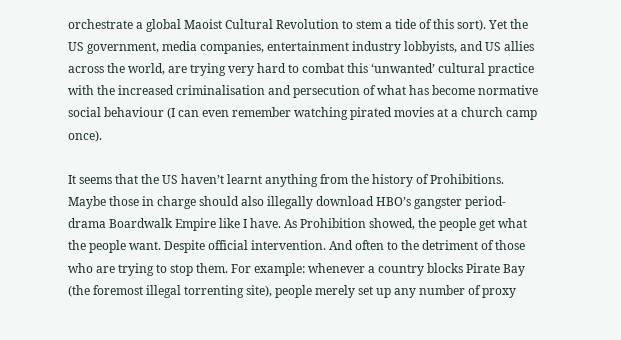orchestrate a global Maoist Cultural Revolution to stem a tide of this sort). Yet the US government, media companies, entertainment industry lobbyists, and US allies across the world, are trying very hard to combat this ‘unwanted’ cultural practice with the increased criminalisation and persecution of what has become normative social behaviour (I can even remember watching pirated movies at a church camp once).

It seems that the US haven’t learnt anything from the history of Prohibitions. Maybe those in charge should also illegally download HBO’s gangster period-drama Boardwalk Empire like I have. As Prohibition showed, the people get what the people want. Despite official intervention. And often to the detriment of those who are trying to stop them. For example: whenever a country blocks Pirate Bay (the foremost illegal torrenting site), people merely set up any number of proxy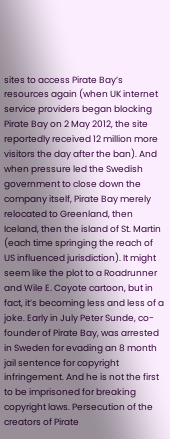sites to access Pirate Bay’s resources again (when UK internet service providers began blocking Pirate Bay on 2 May 2012, the site reportedly received 12 million more visitors the day after the ban). And when pressure led the Swedish government to close down the company itself, Pirate Bay merely relocated to Greenland, then Iceland, then the island of St. Martin (each time springing the reach of US influenced jurisdiction). It might seem like the plot to a Roadrunner and Wile E. Coyote cartoon, but in fact, it’s becoming less and less of a joke. Early in July Peter Sunde, co-founder of Pirate Bay, was arrested in Sweden for evading an 8 month jail sentence for copyright infringement. And he is not the first to be imprisoned for breaking copyright laws. Persecution of the creators of Pirate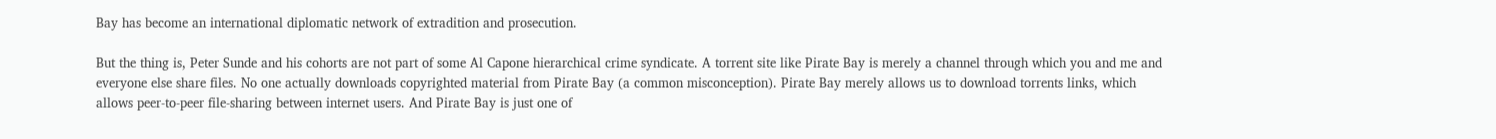Bay has become an international diplomatic network of extradition and prosecution.

But the thing is, Peter Sunde and his cohorts are not part of some Al Capone hierarchical crime syndicate. A torrent site like Pirate Bay is merely a channel through which you and me and everyone else share files. No one actually downloads copyrighted material from Pirate Bay (a common misconception). Pirate Bay merely allows us to download torrents links, which allows peer-to-peer file-sharing between internet users. And Pirate Bay is just one of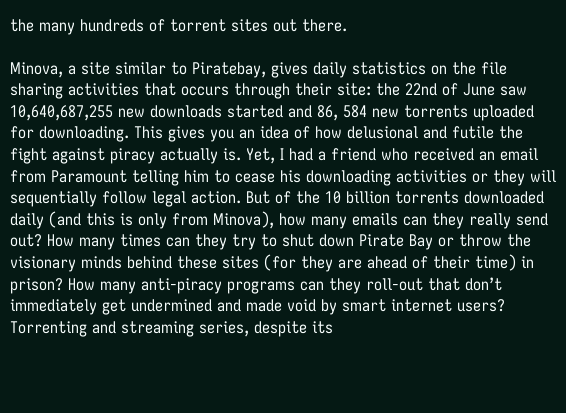the many hundreds of torrent sites out there.

Minova, a site similar to Piratebay, gives daily statistics on the file sharing activities that occurs through their site: the 22nd of June saw 10,640,687,255 new downloads started and 86, 584 new torrents uploaded for downloading. This gives you an idea of how delusional and futile the fight against piracy actually is. Yet, I had a friend who received an email from Paramount telling him to cease his downloading activities or they will sequentially follow legal action. But of the 10 billion torrents downloaded daily (and this is only from Minova), how many emails can they really send out? How many times can they try to shut down Pirate Bay or throw the visionary minds behind these sites (for they are ahead of their time) in prison? How many anti-piracy programs can they roll-out that don’t immediately get undermined and made void by smart internet users? Torrenting and streaming series, despite its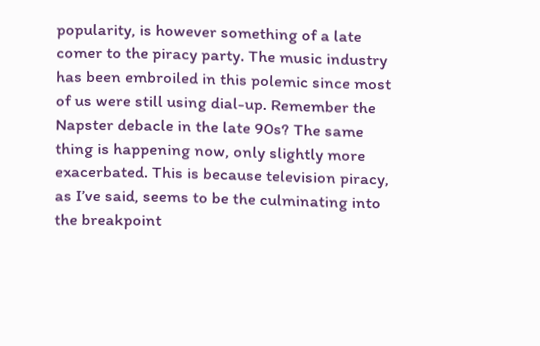popularity, is however something of a late comer to the piracy party. The music industry has been embroiled in this polemic since most of us were still using dial-up. Remember the Napster debacle in the late 90s? The same thing is happening now, only slightly more exacerbated. This is because television piracy, as I’ve said, seems to be the culminating into the breakpoint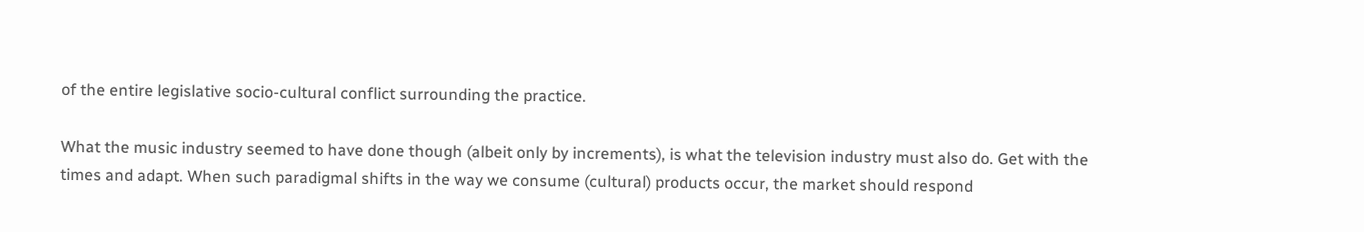of the entire legislative socio-cultural conflict surrounding the practice.

What the music industry seemed to have done though (albeit only by increments), is what the television industry must also do. Get with the times and adapt. When such paradigmal shifts in the way we consume (cultural) products occur, the market should respond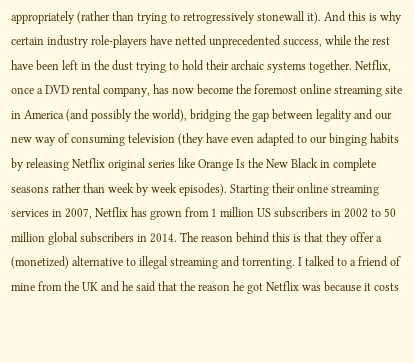appropriately (rather than trying to retrogressively stonewall it). And this is why certain industry role-players have netted unprecedented success, while the rest have been left in the dust trying to hold their archaic systems together. Netflix, once a DVD rental company, has now become the foremost online streaming site in America (and possibly the world), bridging the gap between legality and our new way of consuming television (they have even adapted to our binging habits by releasing Netflix original series like Orange Is the New Black in complete seasons rather than week by week episodes). Starting their online streaming services in 2007, Netflix has grown from 1 million US subscribers in 2002 to 50 million global subscribers in 2014. The reason behind this is that they offer a (monetized) alternative to illegal streaming and torrenting. I talked to a friend of mine from the UK and he said that the reason he got Netflix was because it costs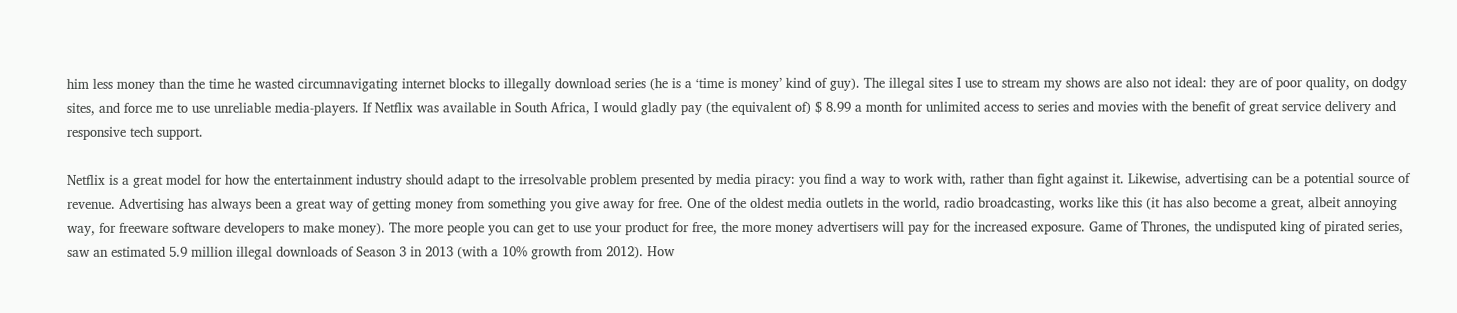him less money than the time he wasted circumnavigating internet blocks to illegally download series (he is a ‘time is money’ kind of guy). The illegal sites I use to stream my shows are also not ideal: they are of poor quality, on dodgy sites, and force me to use unreliable media-players. If Netflix was available in South Africa, I would gladly pay (the equivalent of) $ 8.99 a month for unlimited access to series and movies with the benefit of great service delivery and responsive tech support.

Netflix is a great model for how the entertainment industry should adapt to the irresolvable problem presented by media piracy: you find a way to work with, rather than fight against it. Likewise, advertising can be a potential source of revenue. Advertising has always been a great way of getting money from something you give away for free. One of the oldest media outlets in the world, radio broadcasting, works like this (it has also become a great, albeit annoying way, for freeware software developers to make money). The more people you can get to use your product for free, the more money advertisers will pay for the increased exposure. Game of Thrones, the undisputed king of pirated series, saw an estimated 5.9 million illegal downloads of Season 3 in 2013 (with a 10% growth from 2012). How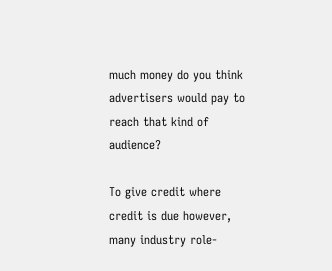much money do you think advertisers would pay to reach that kind of audience?

To give credit where credit is due however, many industry role-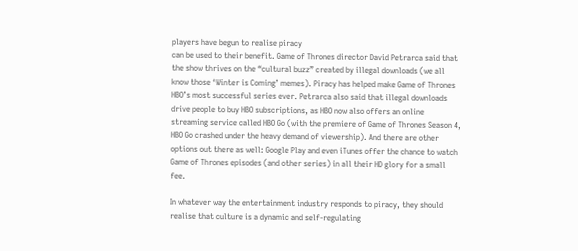players have begun to realise piracy
can be used to their benefit. Game of Thrones director David Petrarca said that the show thrives on the “cultural buzz” created by illegal downloads (we all know those ‘Winter is Coming’ memes). Piracy has helped make Game of Thrones HBO’s most successful series ever. Petrarca also said that illegal downloads drive people to buy HBO subscriptions, as HBO now also offers an online streaming service called HBO Go (with the premiere of Game of Thrones Season 4, HBO Go crashed under the heavy demand of viewership). And there are other options out there as well: Google Play and even iTunes offer the chance to watch Game of Thrones episodes (and other series) in all their HD glory for a small fee.

In whatever way the entertainment industry responds to piracy, they should realise that culture is a dynamic and self-regulating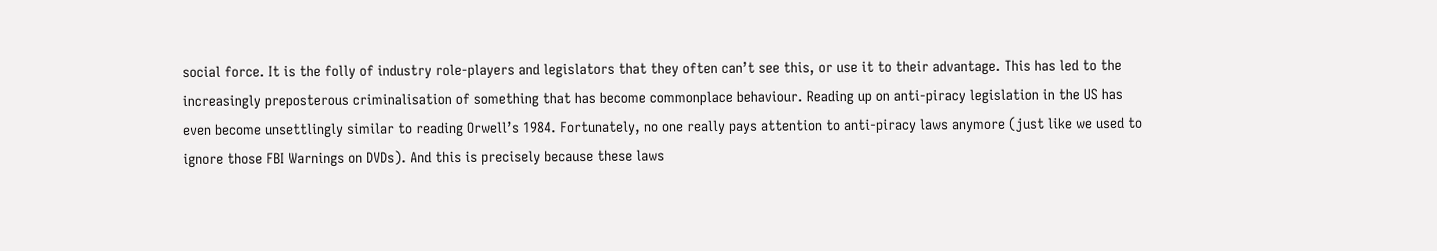social force. It is the folly of industry role-players and legislators that they often can’t see this, or use it to their advantage. This has led to the increasingly preposterous criminalisation of something that has become commonplace behaviour. Reading up on anti-piracy legislation in the US has even become unsettlingly similar to reading Orwell’s 1984. Fortunately, no one really pays attention to anti-piracy laws anymore (just like we used to ignore those FBI Warnings on DVDs). And this is precisely because these laws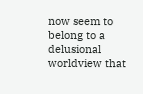now seem to belong to a delusional worldview that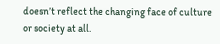doesn’t reflect the changing face of culture or society at all.